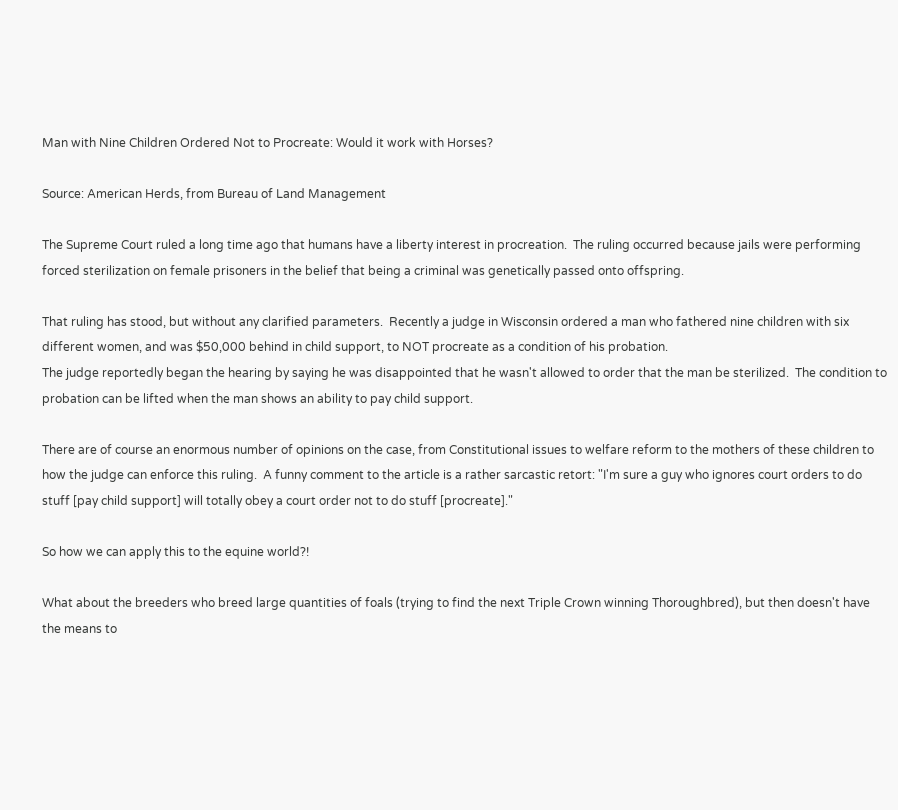Man with Nine Children Ordered Not to Procreate: Would it work with Horses?

Source: American Herds, from Bureau of Land Management

The Supreme Court ruled a long time ago that humans have a liberty interest in procreation.  The ruling occurred because jails were performing forced sterilization on female prisoners in the belief that being a criminal was genetically passed onto offspring.

That ruling has stood, but without any clarified parameters.  Recently a judge in Wisconsin ordered a man who fathered nine children with six different women, and was $50,000 behind in child support, to NOT procreate as a condition of his probation.
The judge reportedly began the hearing by saying he was disappointed that he wasn't allowed to order that the man be sterilized.  The condition to probation can be lifted when the man shows an ability to pay child support.

There are of course an enormous number of opinions on the case, from Constitutional issues to welfare reform to the mothers of these children to how the judge can enforce this ruling.  A funny comment to the article is a rather sarcastic retort: "I'm sure a guy who ignores court orders to do stuff [pay child support] will totally obey a court order not to do stuff [procreate]."

So how we can apply this to the equine world?!

What about the breeders who breed large quantities of foals (trying to find the next Triple Crown winning Thoroughbred), but then doesn't have the means to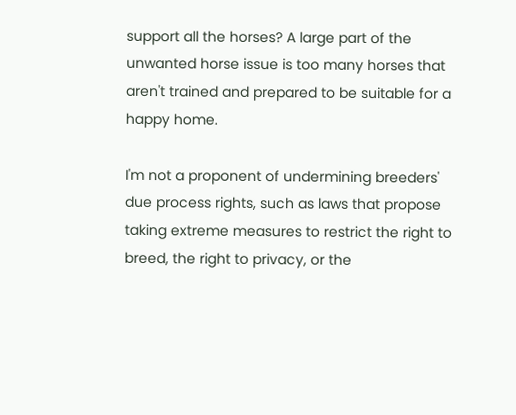support all the horses? A large part of the unwanted horse issue is too many horses that aren't trained and prepared to be suitable for a happy home.

I'm not a proponent of undermining breeders' due process rights, such as laws that propose taking extreme measures to restrict the right to breed, the right to privacy, or the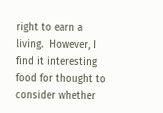right to earn a living.  However, I find it interesting food for thought to consider whether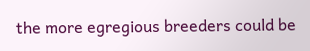the more egregious breeders could be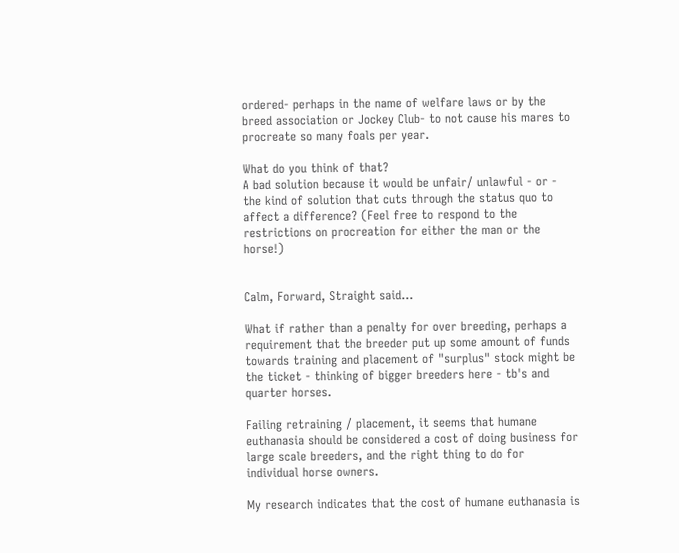ordered- perhaps in the name of welfare laws or by the breed association or Jockey Club- to not cause his mares to procreate so many foals per year.

What do you think of that?
A bad solution because it would be unfair/ unlawful - or - the kind of solution that cuts through the status quo to affect a difference? (Feel free to respond to the restrictions on procreation for either the man or the horse!)


Calm, Forward, Straight said...

What if rather than a penalty for over breeding, perhaps a requirement that the breeder put up some amount of funds towards training and placement of "surplus" stock might be the ticket - thinking of bigger breeders here - tb's and quarter horses.

Failing retraining / placement, it seems that humane euthanasia should be considered a cost of doing business for large scale breeders, and the right thing to do for individual horse owners.

My research indicates that the cost of humane euthanasia is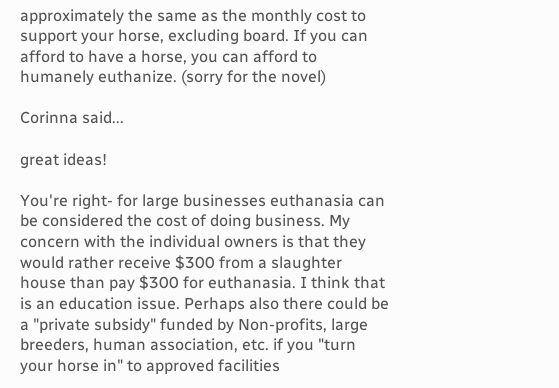approximately the same as the monthly cost to support your horse, excluding board. If you can afford to have a horse, you can afford to humanely euthanize. (sorry for the novel)

Corinna said...

great ideas!

You're right- for large businesses euthanasia can be considered the cost of doing business. My concern with the individual owners is that they would rather receive $300 from a slaughter house than pay $300 for euthanasia. I think that is an education issue. Perhaps also there could be a "private subsidy" funded by Non-profits, large breeders, human association, etc. if you "turn your horse in" to approved facilities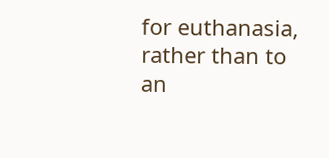for euthanasia, rather than to an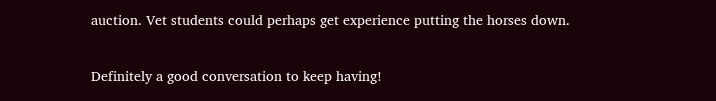auction. Vet students could perhaps get experience putting the horses down.

Definitely a good conversation to keep having!